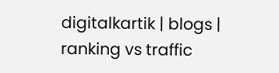digitalkartik | blogs | ranking vs traffic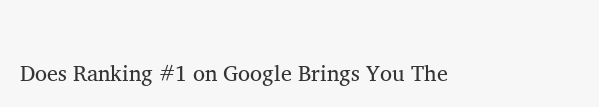Does Ranking #1 on Google Brings You The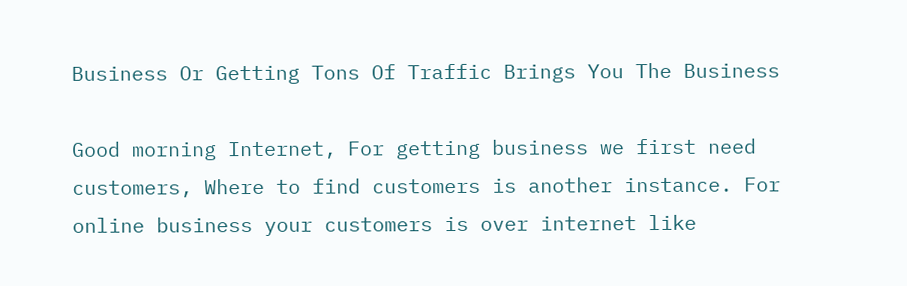Business Or Getting Tons Of Traffic Brings You The Business

Good morning Internet, For getting business we first need customers, Where to find customers is another instance. For online business your customers is over internet like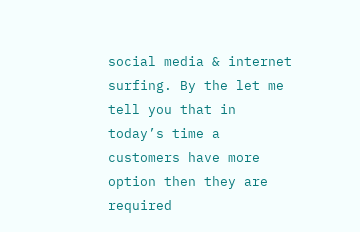social media & internet surfing. By the let me tell you that in today’s time a customers have more option then they are required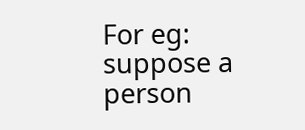For eg: suppose a person